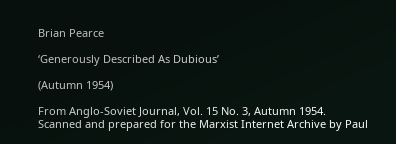Brian Pearce

‘Generously Described As Dubious’

(Autumn 1954)

From Anglo-Soviet Journal, Vol. 15 No. 3, Autumn 1954.
Scanned and prepared for the Marxist Internet Archive by Paul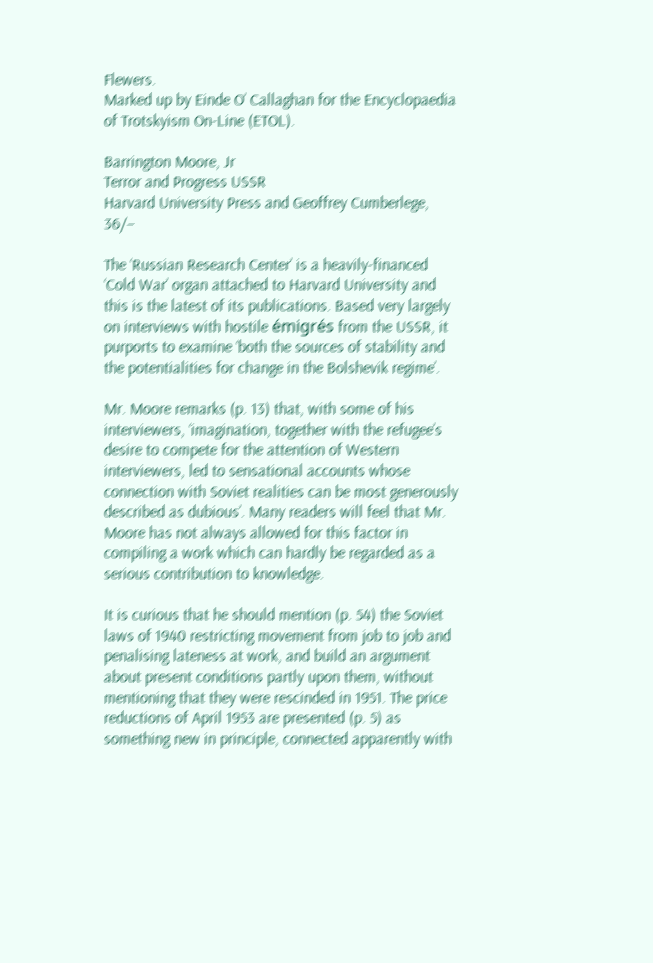Flewers.
Marked up by Einde O’ Callaghan for the Encyclopaedia of Trotskyism On-Line (ETOL).

Barrington Moore, Jr
Terror and Progress USSR
Harvard University Press and Geoffrey Cumberlege, 36/–

The ‘Russian Research Center’ is a heavily-financed ‘Cold War’ organ attached to Harvard University and this is the latest of its publications. Based very largely on interviews with hostile émigrés from the USSR, it purports to examine ‘both the sources of stability and the potentialities for change in the Bolshevik regime’.

Mr. Moore remarks (p. 13) that, with some of his interviewers, ‘imagination, together with the refugee’s desire to compete for the attention of Western interviewers, led to sensational accounts whose connection with Soviet realities can be most generously described as dubious’. Many readers will feel that Mr. Moore has not always allowed for this factor in compiling a work which can hardly be regarded as a serious contribution to knowledge.

It is curious that he should mention (p. 54) the Soviet laws of 1940 restricting movement from job to job and penalising lateness at work, and build an argument about present conditions partly upon them, without mentioning that they were rescinded in 1951. The price reductions of April 1953 are presented (p. 5) as something new in principle, connected apparently with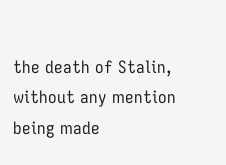the death of Stalin, without any mention being made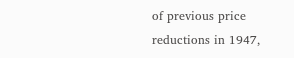of previous price reductions in 1947,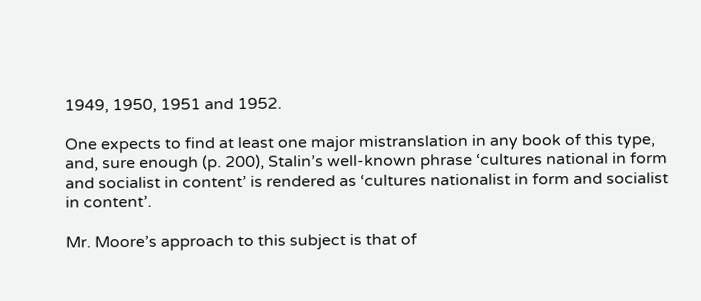1949, 1950, 1951 and 1952.

One expects to find at least one major mistranslation in any book of this type, and, sure enough (p. 200), Stalin’s well-known phrase ‘cultures national in form and socialist in content’ is rendered as ‘cultures nationalist in form and socialist in content’.

Mr. Moore’s approach to this subject is that of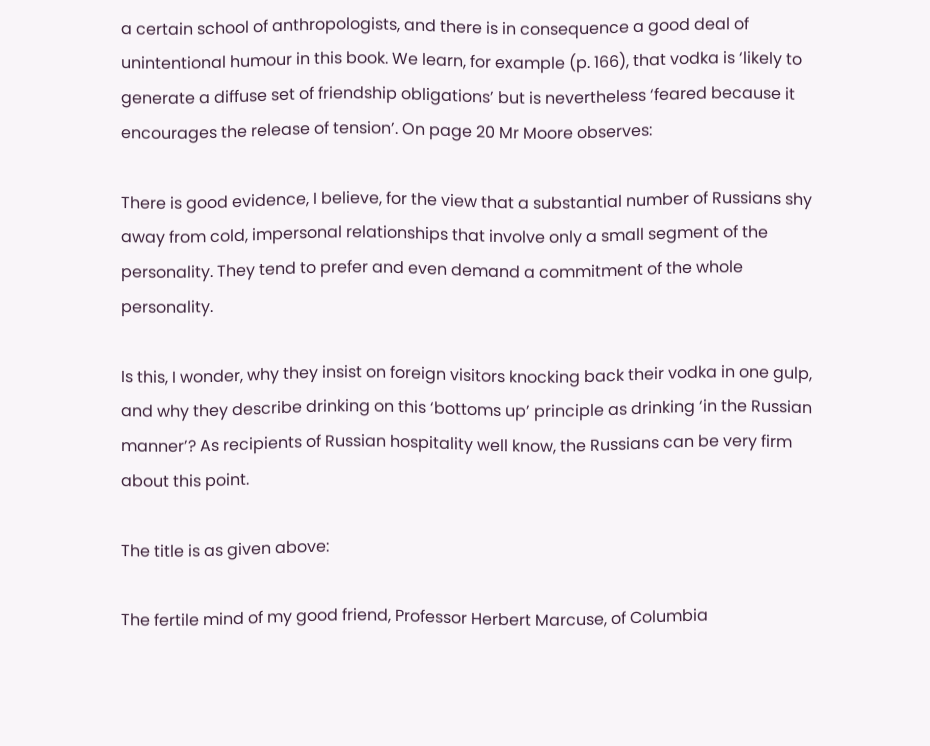a certain school of anthropologists, and there is in consequence a good deal of unintentional humour in this book. We learn, for example (p. 166), that vodka is ‘likely to generate a diffuse set of friendship obligations’ but is nevertheless ‘feared because it encourages the release of tension’. On page 20 Mr Moore observes:

There is good evidence, I believe, for the view that a substantial number of Russians shy away from cold, impersonal relationships that involve only a small segment of the personality. They tend to prefer and even demand a commitment of the whole personality.

Is this, I wonder, why they insist on foreign visitors knocking back their vodka in one gulp, and why they describe drinking on this ‘bottoms up’ principle as drinking ‘in the Russian manner’? As recipients of Russian hospitality well know, the Russians can be very firm about this point.

The title is as given above:

The fertile mind of my good friend, Professor Herbert Marcuse, of Columbia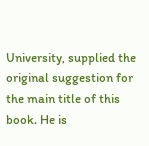University, supplied the original suggestion for the main title of this book. He is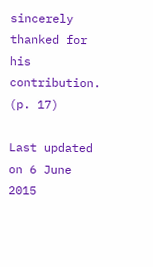sincerely thanked for his contribution. (p. 17)

Last updated on 6 June 2015